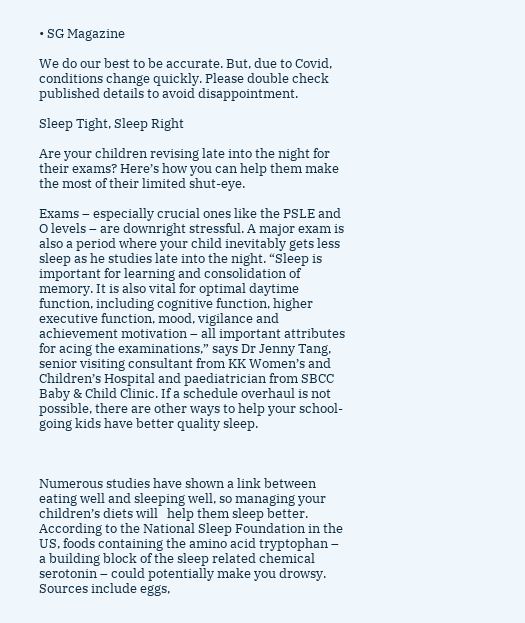• SG Magazine

We do our best to be accurate. But, due to Covid, conditions change quickly. Please double check published details to avoid disappointment.

Sleep Tight, Sleep Right

Are your children revising late into the night for their exams? Here’s how you can help them make the most of their limited shut-eye.

Exams – especially crucial ones like the PSLE and O levels – are downright stressful. A major exam is also a period where your child inevitably gets less sleep as he studies late into the night. “Sleep is important for learning and consolidation of memory. It is also vital for optimal daytime function, including cognitive function, higher executive function, mood, vigilance and achievement motivation – all important attributes for acing the examinations,” says Dr Jenny Tang, senior visiting consultant from KK Women’s and Children’s Hospital and paediatrician from SBCC Baby & Child Clinic. If a schedule overhaul is not possible, there are other ways to help your school-going kids have better quality sleep.



Numerous studies have shown a link between eating well and sleeping well, so managing your children’s diets will   help them sleep better. According to the National Sleep Foundation in the US, foods containing the amino acid tryptophan – a building block of the sleep related chemical serotonin – could potentially make you drowsy. Sources include eggs,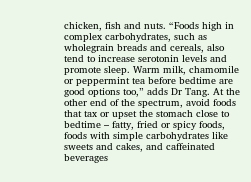chicken, fish and nuts. “Foods high in complex carbohydrates, such as wholegrain breads and cereals, also tend to increase serotonin levels and promote sleep. Warm milk, chamomile or peppermint tea before bedtime are good options too,” adds Dr Tang. At the other end of the spectrum, avoid foods that tax or upset the stomach close to bedtime – fatty, fried or spicy foods, foods with simple carbohydrates like sweets and cakes, and caffeinated beverages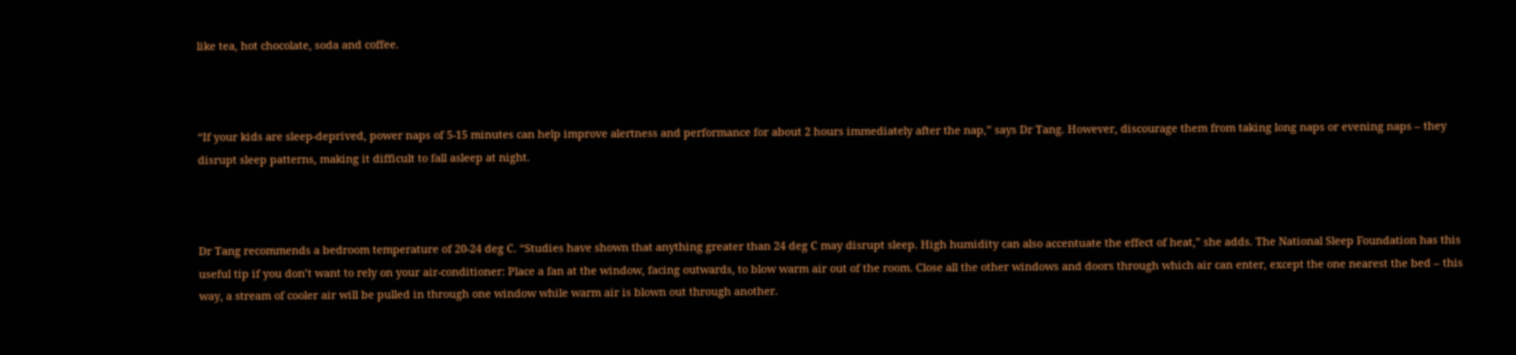like tea, hot chocolate, soda and coffee.



“If your kids are sleep-deprived, power naps of 5-15 minutes can help improve alertness and performance for about 2 hours immediately after the nap,” says Dr Tang. However, discourage them from taking long naps or evening naps – they disrupt sleep patterns, making it difficult to fall asleep at night.



Dr Tang recommends a bedroom temperature of 20-24 deg C. “Studies have shown that anything greater than 24 deg C may disrupt sleep. High humidity can also accentuate the effect of heat,” she adds. The National Sleep Foundation has this useful tip if you don’t want to rely on your air-conditioner: Place a fan at the window, facing outwards, to blow warm air out of the room. Close all the other windows and doors through which air can enter, except the one nearest the bed – this way, a stream of cooler air will be pulled in through one window while warm air is blown out through another.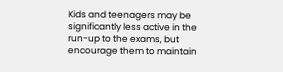Kids and teenagers may be significantly less active in the run-up to the exams, but encourage them to maintain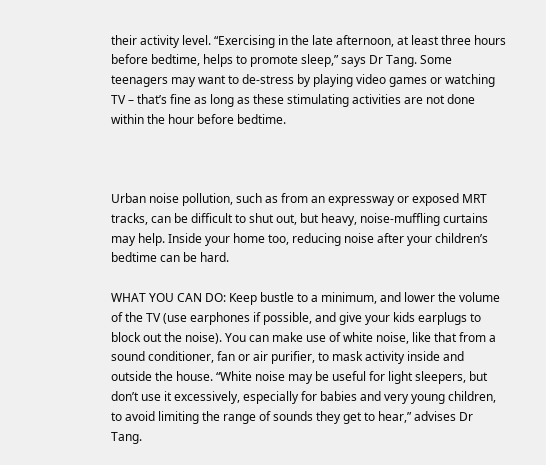their activity level. “Exercising in the late afternoon, at least three hours before bedtime, helps to promote sleep,” says Dr Tang. Some teenagers may want to de-stress by playing video games or watching TV – that’s fine as long as these stimulating activities are not done within the hour before bedtime.



Urban noise pollution, such as from an expressway or exposed MRT tracks, can be difficult to shut out, but heavy, noise-muffling curtains may help. Inside your home too, reducing noise after your children’s bedtime can be hard.

WHAT YOU CAN DO: Keep bustle to a minimum, and lower the volume of the TV (use earphones if possible, and give your kids earplugs to block out the noise). You can make use of white noise, like that from a sound conditioner, fan or air purifier, to mask activity inside and outside the house. “White noise may be useful for light sleepers, but don’t use it excessively, especially for babies and very young children, to avoid limiting the range of sounds they get to hear,” advises Dr Tang.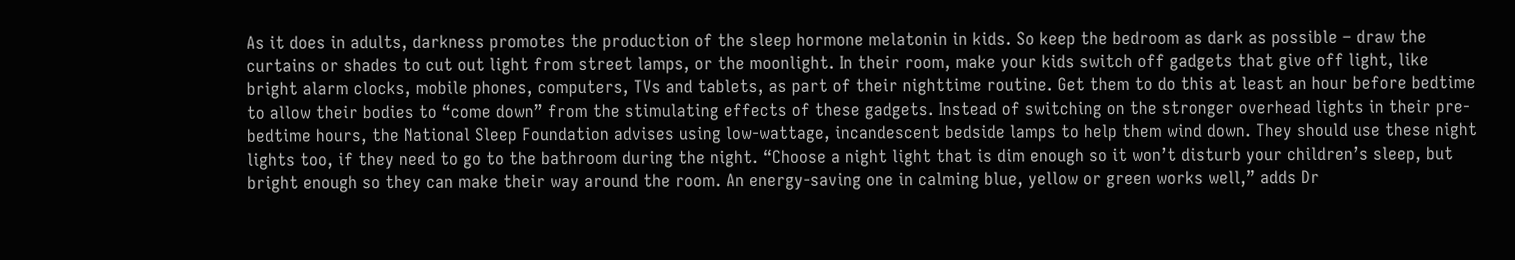As it does in adults, darkness promotes the production of the sleep hormone melatonin in kids. So keep the bedroom as dark as possible – draw the curtains or shades to cut out light from street lamps, or the moonlight. In their room, make your kids switch off gadgets that give off light, like bright alarm clocks, mobile phones, computers, TVs and tablets, as part of their nighttime routine. Get them to do this at least an hour before bedtime to allow their bodies to “come down” from the stimulating effects of these gadgets. Instead of switching on the stronger overhead lights in their pre-bedtime hours, the National Sleep Foundation advises using low-wattage, incandescent bedside lamps to help them wind down. They should use these night lights too, if they need to go to the bathroom during the night. “Choose a night light that is dim enough so it won’t disturb your children’s sleep, but bright enough so they can make their way around the room. An energy-saving one in calming blue, yellow or green works well,” adds Dr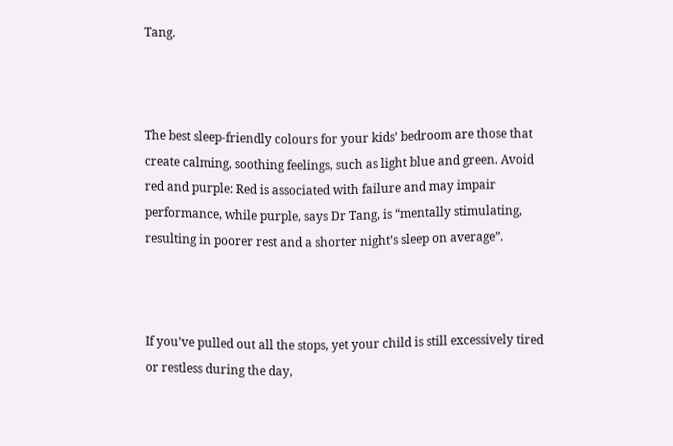Tang.



The best sleep-friendly colours for your kids’ bedroom are those that create calming, soothing feelings, such as light blue and green. Avoid red and purple: Red is associated with failure and may impair performance, while purple, says Dr Tang, is “mentally stimulating, resulting in poorer rest and a shorter night’s sleep on average”.



If you’ve pulled out all the stops, yet your child is still excessively tired or restless during the day,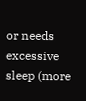or needs excessive sleep (more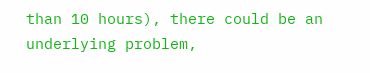than 10 hours), there could be an underlying problem,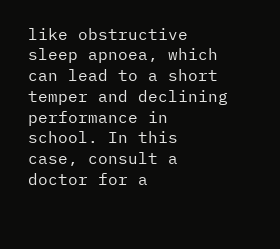like obstructive sleep apnoea, which can lead to a short temper and declining performance in school. In this case, consult a doctor for a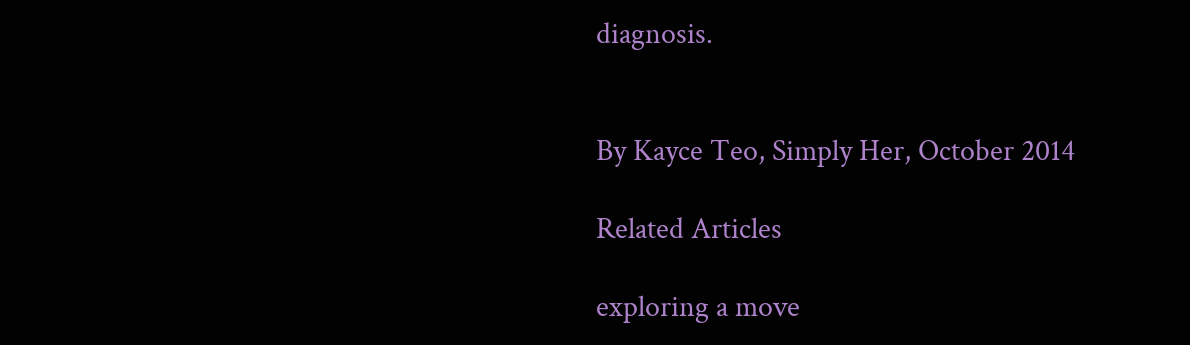diagnosis.


By Kayce Teo, Simply Her, October 2014

Related Articles

exploring a move